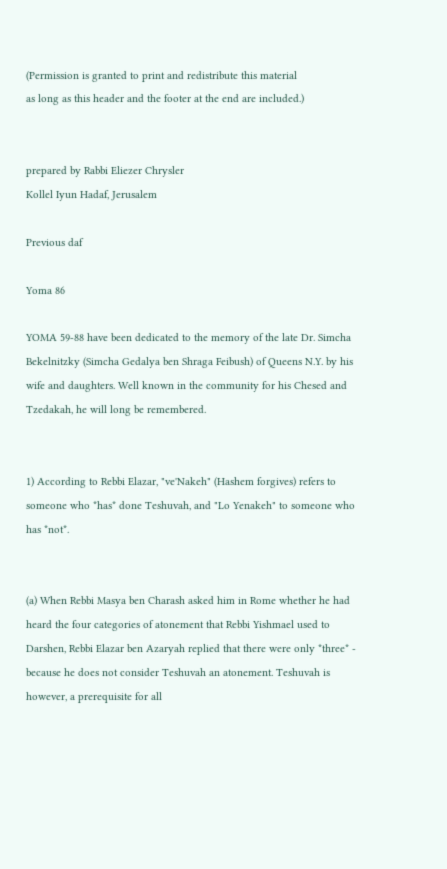(Permission is granted to print and redistribute this material
as long as this header and the footer at the end are included.)


prepared by Rabbi Eliezer Chrysler
Kollel Iyun Hadaf, Jerusalem

Previous daf

Yoma 86

YOMA 59-88 have been dedicated to the memory of the late Dr. Simcha Bekelnitzky (Simcha Gedalya ben Shraga Feibush) of Queens N.Y. by his wife and daughters. Well known in the community for his Chesed and Tzedakah, he will long be remembered.


1) According to Rebbi Elazar, "ve'Nakeh" (Hashem forgives) refers to someone who *has* done Teshuvah, and "Lo Yenakeh" to someone who has *not*.


(a) When Rebbi Masya ben Charash asked him in Rome whether he had heard the four categories of atonement that Rebbi Yishmael used to Darshen, Rebbi Elazar ben Azaryah replied that there were only *three* - because he does not consider Teshuvah an atonement. Teshuvah is however, a prerequisite for all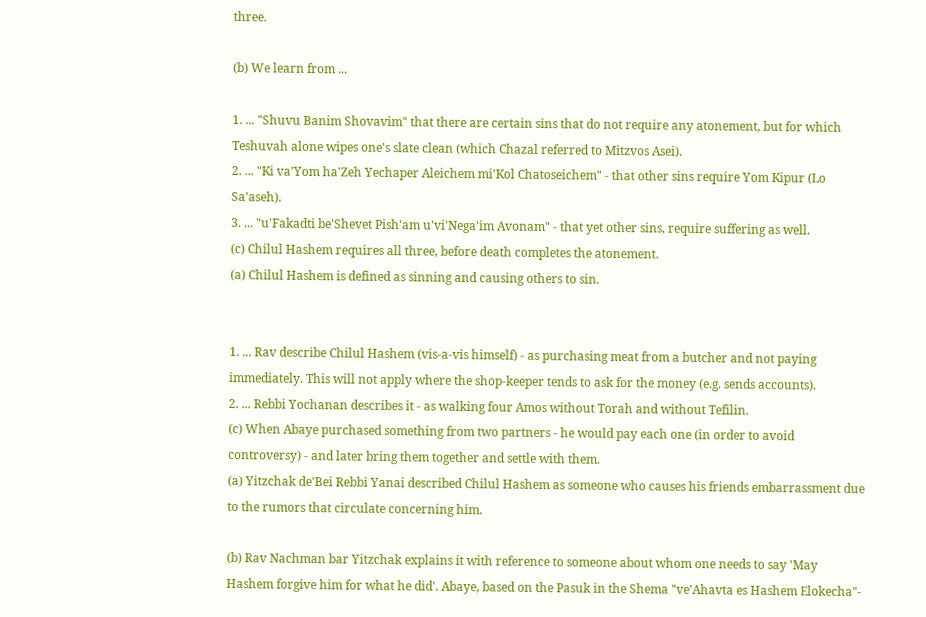three.

(b) We learn from ...

1. ... "Shuvu Banim Shovavim" that there are certain sins that do not require any atonement, but for which Teshuvah alone wipes one's slate clean (which Chazal referred to Mitzvos Asei).
2. ... "Ki va'Yom ha'Zeh Yechaper Aleichem mi'Kol Chatoseichem" - that other sins require Yom Kipur (Lo Sa'aseh).
3. ... "u'Fakadti be'Shevet Pish'am u'vi'Nega'im Avonam" - that yet other sins, require suffering as well.
(c) Chilul Hashem requires all three, before death completes the atonement.
(a) Chilul Hashem is defined as sinning and causing others to sin.


1. ... Rav describe Chilul Hashem (vis-a-vis himself) - as purchasing meat from a butcher and not paying immediately. This will not apply where the shop-keeper tends to ask for the money (e.g. sends accounts).
2. ... Rebbi Yochanan describes it - as walking four Amos without Torah and without Tefilin.
(c) When Abaye purchased something from two partners - he would pay each one (in order to avoid controversy) - and later bring them together and settle with them.
(a) Yitzchak de'Bei Rebbi Yanai described Chilul Hashem as someone who causes his friends embarrassment due to the rumors that circulate concerning him.

(b) Rav Nachman bar Yitzchak explains it with reference to someone about whom one needs to say 'May Hashem forgive him for what he did'. Abaye, based on the Pasuk in the Shema "ve'Ahavta es Hashem Elokecha"-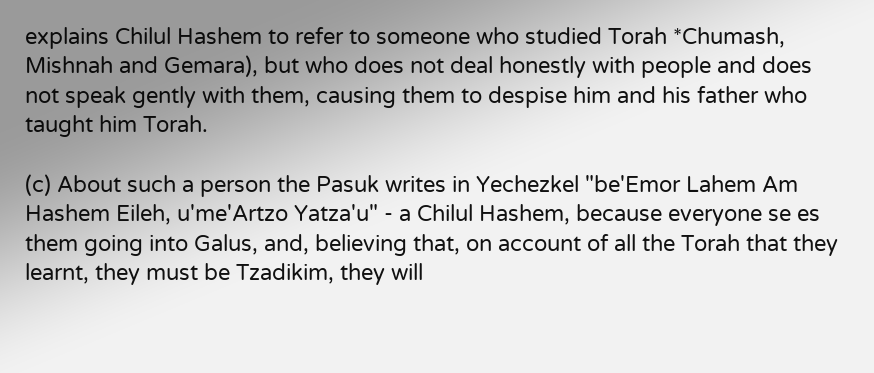explains Chilul Hashem to refer to someone who studied Torah *Chumash, Mishnah and Gemara), but who does not deal honestly with people and does not speak gently with them, causing them to despise him and his father who taught him Torah.

(c) About such a person the Pasuk writes in Yechezkel "be'Emor Lahem Am Hashem Eileh, u'me'Artzo Yatza'u" - a Chilul Hashem, because everyone se es them going into Galus, and, believing that, on account of all the Torah that they learnt, they must be Tzadikim, they will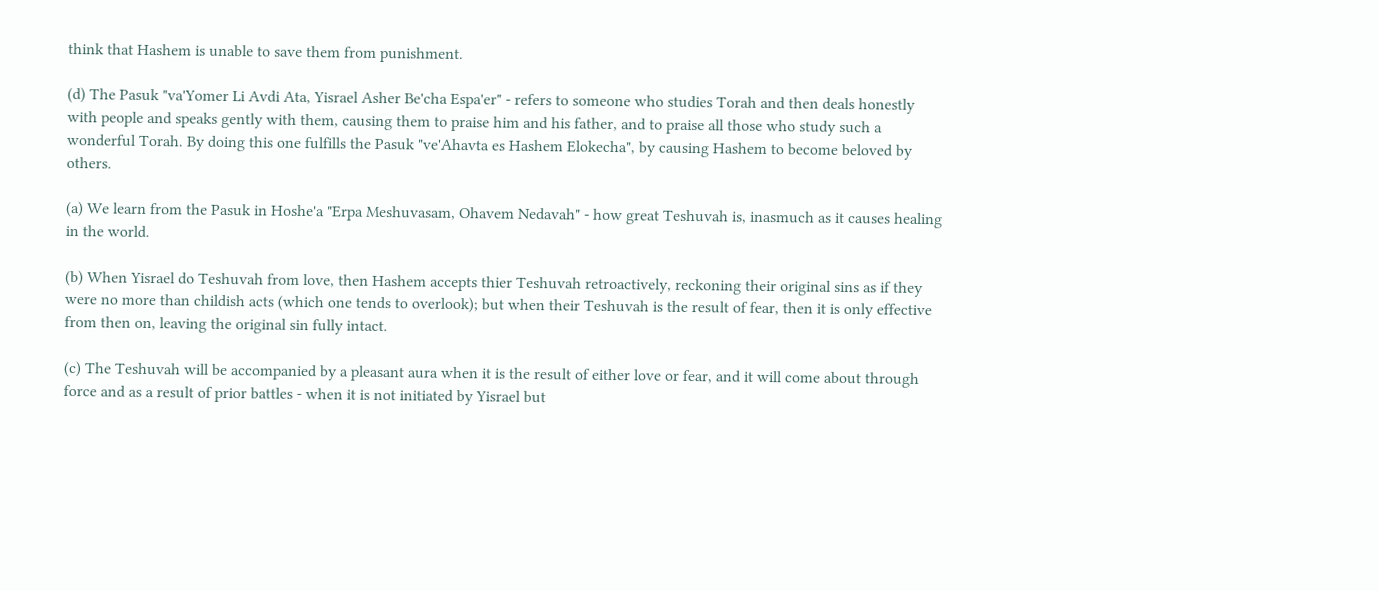think that Hashem is unable to save them from punishment.

(d) The Pasuk "va'Yomer Li Avdi Ata, Yisrael Asher Be'cha Espa'er" - refers to someone who studies Torah and then deals honestly with people and speaks gently with them, causing them to praise him and his father, and to praise all those who study such a wonderful Torah. By doing this one fulfills the Pasuk "ve'Ahavta es Hashem Elokecha", by causing Hashem to become beloved by others.

(a) We learn from the Pasuk in Hoshe'a "Erpa Meshuvasam, Ohavem Nedavah" - how great Teshuvah is, inasmuch as it causes healing in the world.

(b) When Yisrael do Teshuvah from love, then Hashem accepts thier Teshuvah retroactively, reckoning their original sins as if they were no more than childish acts (which one tends to overlook); but when their Teshuvah is the result of fear, then it is only effective from then on, leaving the original sin fully intact.

(c) The Teshuvah will be accompanied by a pleasant aura when it is the result of either love or fear, and it will come about through force and as a result of prior battles - when it is not initiated by Yisrael but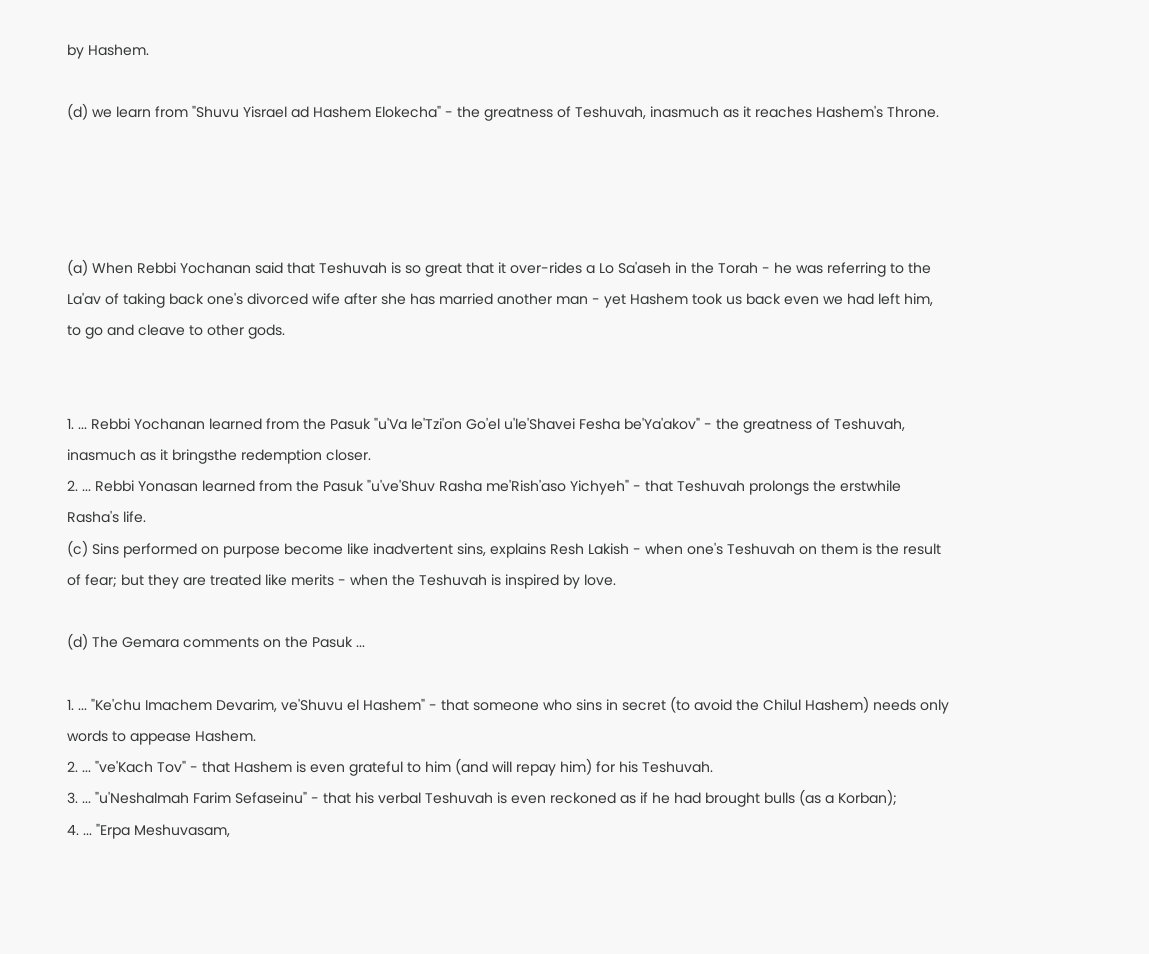by Hashem.

(d) we learn from "Shuvu Yisrael ad Hashem Elokecha" - the greatness of Teshuvah, inasmuch as it reaches Hashem's Throne.




(a) When Rebbi Yochanan said that Teshuvah is so great that it over-rides a Lo Sa'aseh in the Torah - he was referring to the La'av of taking back one's divorced wife after she has married another man - yet Hashem took us back even we had left him, to go and cleave to other gods.


1. ... Rebbi Yochanan learned from the Pasuk "u'Va le'Tzi'on Go'el u'le'Shavei Fesha be'Ya'akov" - the greatness of Teshuvah, inasmuch as it bringsthe redemption closer.
2. ... Rebbi Yonasan learned from the Pasuk "u've'Shuv Rasha me'Rish'aso Yichyeh" - that Teshuvah prolongs the erstwhile Rasha's life.
(c) Sins performed on purpose become like inadvertent sins, explains Resh Lakish - when one's Teshuvah on them is the result of fear; but they are treated like merits - when the Teshuvah is inspired by love.

(d) The Gemara comments on the Pasuk ...

1. ... "Ke'chu Imachem Devarim, ve'Shuvu el Hashem" - that someone who sins in secret (to avoid the Chilul Hashem) needs only words to appease Hashem.
2. ... "ve'Kach Tov" - that Hashem is even grateful to him (and will repay him) for his Teshuvah.
3. ... "u'Neshalmah Farim Sefaseinu" - that his verbal Teshuvah is even reckoned as if he had brought bulls (as a Korban);
4. ... "Erpa Meshuvasam,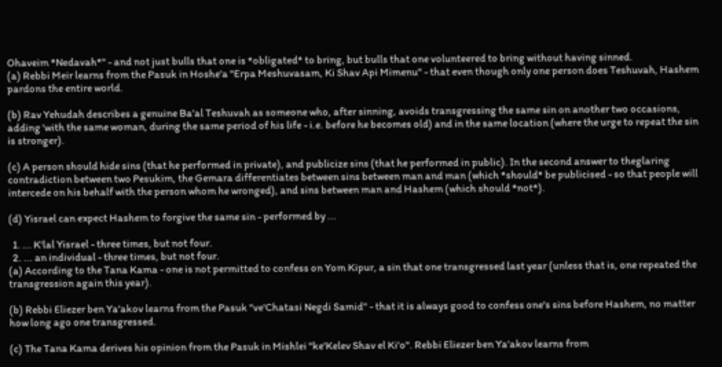Ohaveim *Nedavah*" - and not just bulls that one is *obligated* to bring, but bulls that one volunteered to bring without having sinned.
(a) Rebbi Meir learns from the Pasuk in Hoshe'a "Erpa Meshuvasam, Ki Shav Api Mimenu" - that even though only one person does Teshuvah, Hashem pardons the entire world.

(b) Rav Yehudah describes a genuine Ba'al Teshuvah as someone who, after sinning, avoids transgressing the same sin on another two occasions, adding 'with the same woman, during the same period of his life - i.e. before he becomes old) and in the same location (where the urge to repeat the sin is stronger).

(c) A person should hide sins (that he performed in private), and publicize sins (that he performed in public). In the second answer to theglaring contradiction between two Pesukim, the Gemara differentiates between sins between man and man (which *should* be publicised - so that people will intercede on his behalf with the person whom he wronged), and sins between man and Hashem (which should *not*).

(d) Yisrael can expect Hashem to forgive the same sin - performed by ...

  1. ... K'lal Yisrael - three times, but not four.
  2. ... an individual - three times, but not four.
(a) According to the Tana Kama - one is not permitted to confess on Yom Kipur, a sin that one transgressed last year (unless that is, one repeated the transgression again this year).

(b) Rebbi Eliezer ben Ya'akov learns from the Pasuk "ve'Chatasi Negdi Samid" - that it is always good to confess one's sins before Hashem, no matter how long ago one transgressed.

(c) The Tana Kama derives his opinion from the Pasuk in Mishlei "ke'Kelev Shav el Ki'o". Rebbi Eliezer ben Ya'akov learns from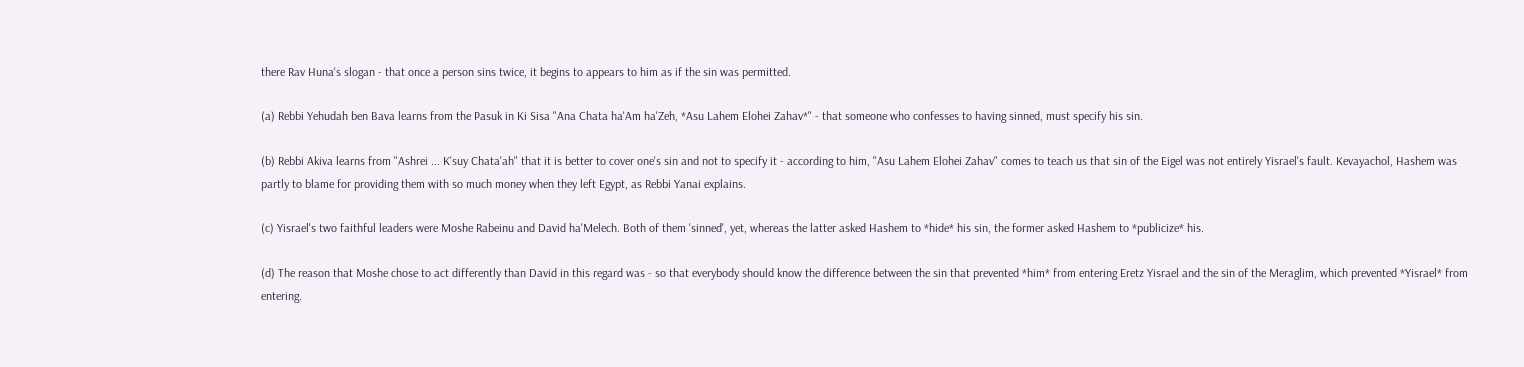there Rav Huna's slogan - that once a person sins twice, it begins to appears to him as if the sin was permitted.

(a) Rebbi Yehudah ben Bava learns from the Pasuk in Ki Sisa "Ana Chata ha'Am ha'Zeh, *Asu Lahem Elohei Zahav*" - that someone who confesses to having sinned, must specify his sin.

(b) Rebbi Akiva learns from "Ashrei ... K'suy Chata'ah" that it is better to cover one's sin and not to specify it - according to him, "Asu Lahem Elohei Zahav" comes to teach us that sin of the Eigel was not entirely Yisrael's fault. Kevayachol, Hashem was partly to blame for providing them with so much money when they left Egypt, as Rebbi Yanai explains.

(c) Yisrael's two faithful leaders were Moshe Rabeinu and David ha'Melech. Both of them 'sinned', yet, whereas the latter asked Hashem to *hide* his sin, the former asked Hashem to *publicize* his.

(d) The reason that Moshe chose to act differently than David in this regard was - so that everybody should know the difference between the sin that prevented *him* from entering Eretz Yisrael and the sin of the Meraglim, which prevented *Yisrael* from entering.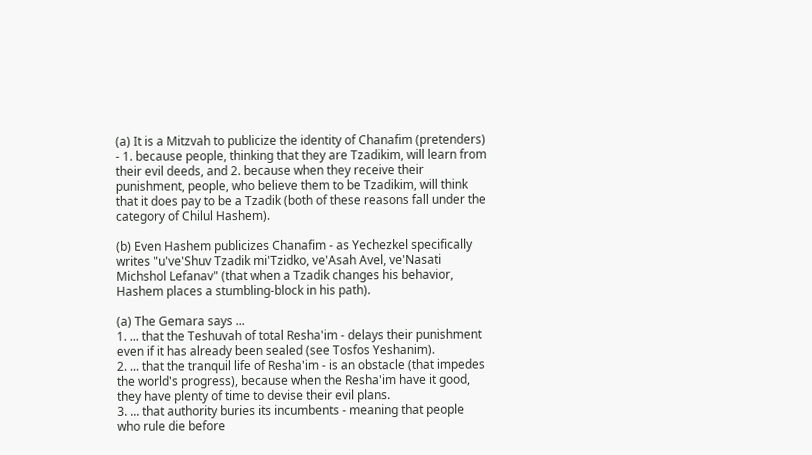(a) It is a Mitzvah to publicize the identity of Chanafim (pretenders) - 1. because people, thinking that they are Tzadikim, will learn from their evil deeds, and 2. because when they receive their punishment, people, who believe them to be Tzadikim, will think that it does pay to be a Tzadik (both of these reasons fall under the category of Chilul Hashem).

(b) Even Hashem publicizes Chanafim - as Yechezkel specifically writes "u've'Shuv Tzadik mi'Tzidko, ve'Asah Avel, ve'Nasati Michshol Lefanav" (that when a Tzadik changes his behavior, Hashem places a stumbling-block in his path).

(a) The Gemara says ...
1. ... that the Teshuvah of total Resha'im - delays their punishment even if it has already been sealed (see Tosfos Yeshanim).
2. ... that the tranquil life of Resha'im - is an obstacle (that impedes the world's progress), because when the Resha'im have it good, they have plenty of time to devise their evil plans.
3. ... that authority buries its incumbents - meaning that people who rule die before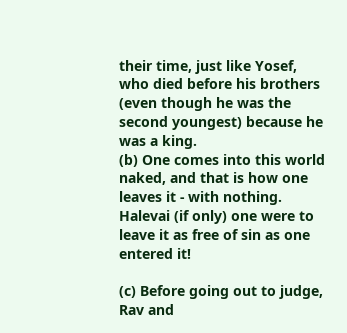their time, just like Yosef, who died before his brothers (even though he was the second youngest) because he was a king.
(b) One comes into this world naked, and that is how one leaves it - with nothing. Halevai (if only) one were to leave it as free of sin as one entered it!

(c) Before going out to judge, Rav and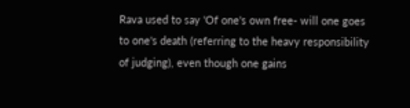Rava used to say 'Of one's own free- will one goes to one's death (referring to the heavy responsibility of judging), even though one gains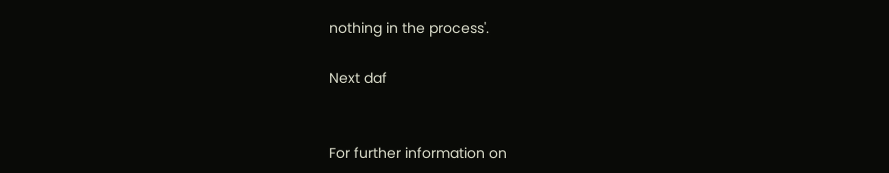nothing in the process'.

Next daf


For further information on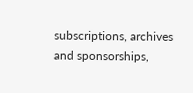subscriptions, archives and sponsorships,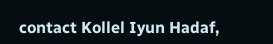contact Kollel Iyun Hadaf,